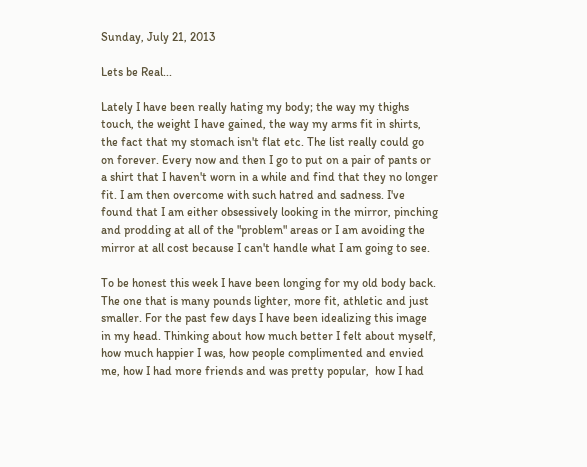Sunday, July 21, 2013

Lets be Real...

Lately I have been really hating my body; the way my thighs touch, the weight I have gained, the way my arms fit in shirts, the fact that my stomach isn't flat etc. The list really could go on forever. Every now and then I go to put on a pair of pants or a shirt that I haven't worn in a while and find that they no longer fit. I am then overcome with such hatred and sadness. I've found that I am either obsessively looking in the mirror, pinching and prodding at all of the "problem" areas or I am avoiding the mirror at all cost because I can't handle what I am going to see.

To be honest this week I have been longing for my old body back. The one that is many pounds lighter, more fit, athletic and just smaller. For the past few days I have been idealizing this image in my head. Thinking about how much better I felt about myself, how much happier I was, how people complimented and envied me, how I had more friends and was pretty popular,  how I had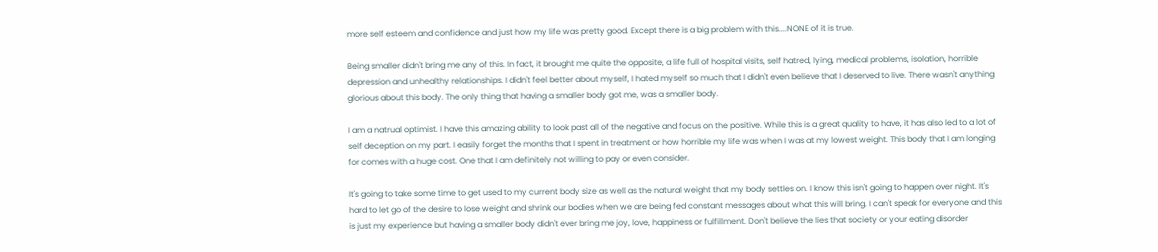more self esteem and confidence and just how my life was pretty good. Except there is a big problem with this....NONE of it is true.

Being smaller didn't bring me any of this. In fact, it brought me quite the opposite, a life full of hospital visits, self hatred, lying, medical problems, isolation, horrible depression and unhealthy relationships. I didn't feel better about myself, I hated myself so much that I didn't even believe that I deserved to live. There wasn't anything glorious about this body. The only thing that having a smaller body got me, was a smaller body.

I am a natrual optimist. I have this amazing ability to look past all of the negative and focus on the positive. While this is a great quality to have, it has also led to a lot of self deception on my part. I easily forget the months that I spent in treatment or how horrible my life was when I was at my lowest weight. This body that I am longing for comes with a huge cost. One that I am definitely not willing to pay or even consider.

It's going to take some time to get used to my current body size as well as the natural weight that my body settles on. I know this isn't going to happen over night. It's hard to let go of the desire to lose weight and shrink our bodies when we are being fed constant messages about what this will bring. I can't speak for everyone and this is just my experience but having a smaller body didn't ever bring me joy, love, happiness or fulfillment. Don't believe the lies that society or your eating disorder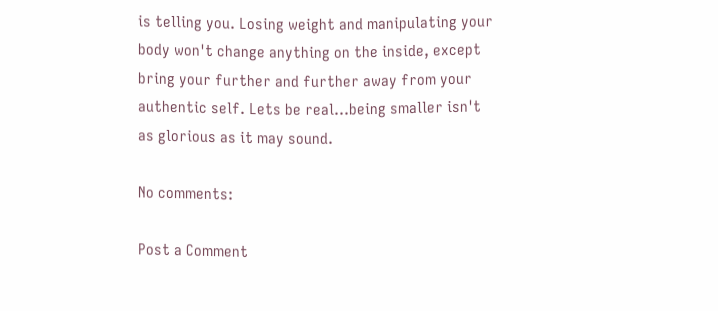is telling you. Losing weight and manipulating your body won't change anything on the inside, except bring your further and further away from your authentic self. Lets be real...being smaller isn't as glorious as it may sound.

No comments:

Post a Comment